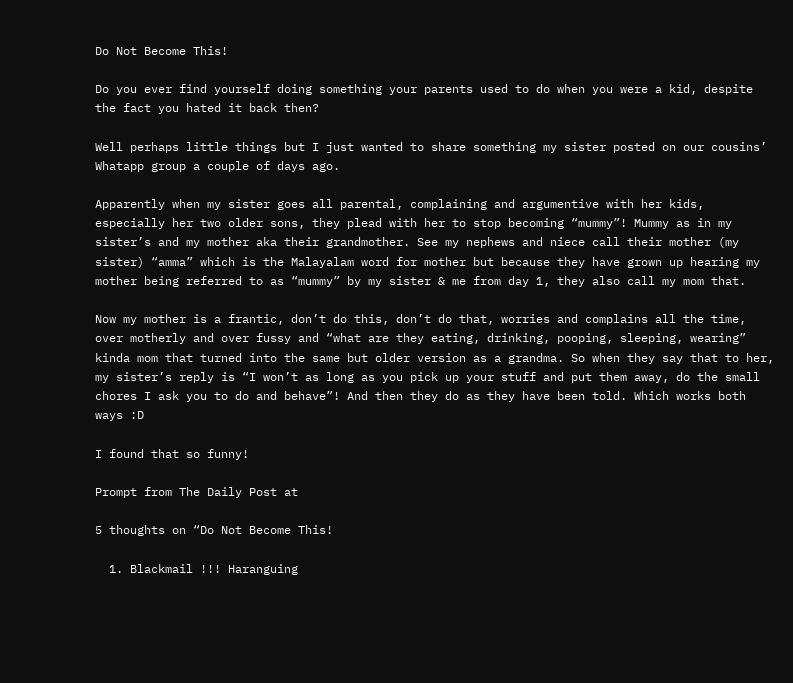Do Not Become This!

Do you ever find yourself doing something your parents used to do when you were a kid, despite the fact you hated it back then?

Well perhaps little things but I just wanted to share something my sister posted on our cousins’ Whatapp group a couple of days ago.

Apparently when my sister goes all parental, complaining and argumentive with her kids, especially her two older sons, they plead with her to stop becoming “mummy”! Mummy as in my sister’s and my mother aka their grandmother. See my nephews and niece call their mother (my sister) “amma” which is the Malayalam word for mother but because they have grown up hearing my mother being referred to as “mummy” by my sister & me from day 1, they also call my mom that.

Now my mother is a frantic, don’t do this, don’t do that, worries and complains all the time, over motherly and over fussy and “what are they eating, drinking, pooping, sleeping, wearing” kinda mom that turned into the same but older version as a grandma. So when they say that to her, my sister’s reply is “I won’t as long as you pick up your stuff and put them away, do the small chores I ask you to do and behave”! And then they do as they have been told. Which works both ways :D

I found that so funny!

Prompt from The Daily Post at

5 thoughts on “Do Not Become This!

  1. Blackmail !!! Haranguing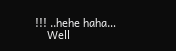!!! ..hehe haha…
    Well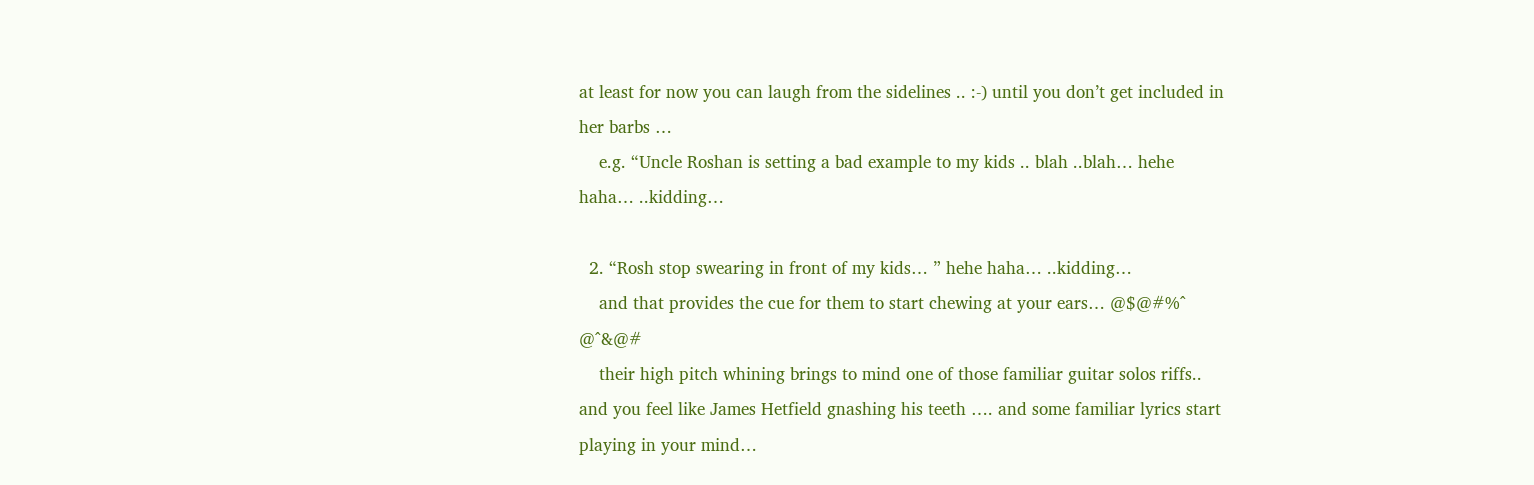at least for now you can laugh from the sidelines .. :-) until you don’t get included in her barbs …
    e.g. “Uncle Roshan is setting a bad example to my kids .. blah ..blah… hehe haha… ..kidding…

  2. “Rosh stop swearing in front of my kids… ” hehe haha… ..kidding…
    and that provides the cue for them to start chewing at your ears… @$@#%^ @^&@#
    their high pitch whining brings to mind one of those familiar guitar solos riffs.. and you feel like James Hetfield gnashing his teeth …. and some familiar lyrics start playing in your mind…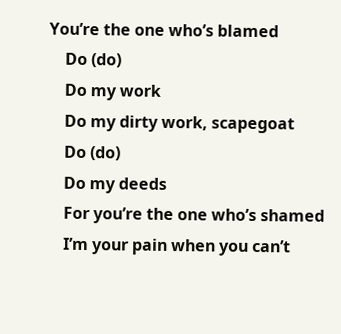You’re the one who’s blamed
    Do (do)
    Do my work
    Do my dirty work, scapegoat
    Do (do)
    Do my deeds
    For you’re the one who’s shamed
    I’m your pain when you can’t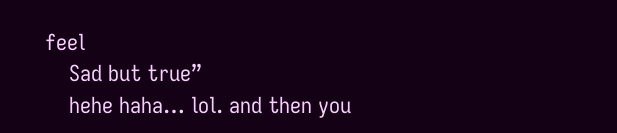feel
    Sad but true”
    hehe haha… lol. and then you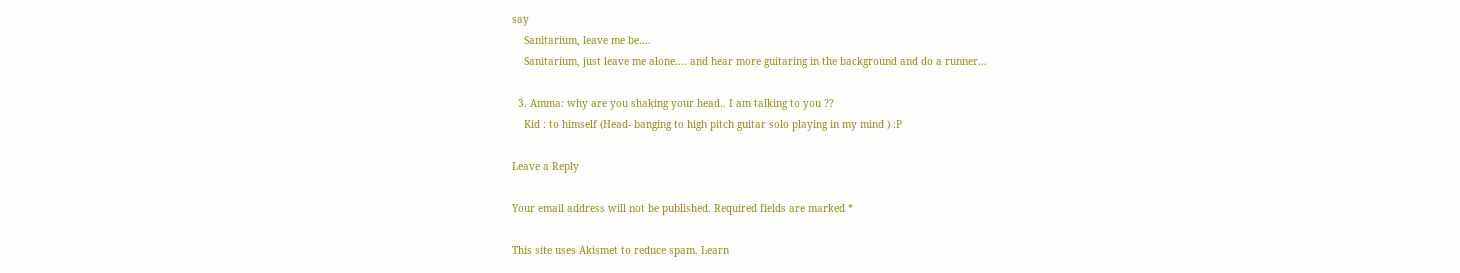say
    Sanitarium, leave me be….
    Sanitarium, just leave me alone…. and hear more guitaring in the background and do a runner…

  3. Amma: why are you shaking your head.. I am talking to you ??
    Kid : to himself (Head- banging to high pitch guitar solo playing in my mind ) :P

Leave a Reply

Your email address will not be published. Required fields are marked *

This site uses Akismet to reduce spam. Learn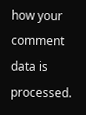how your comment data is processed.